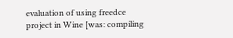evaluation of using freedce project in Wine [was: compiling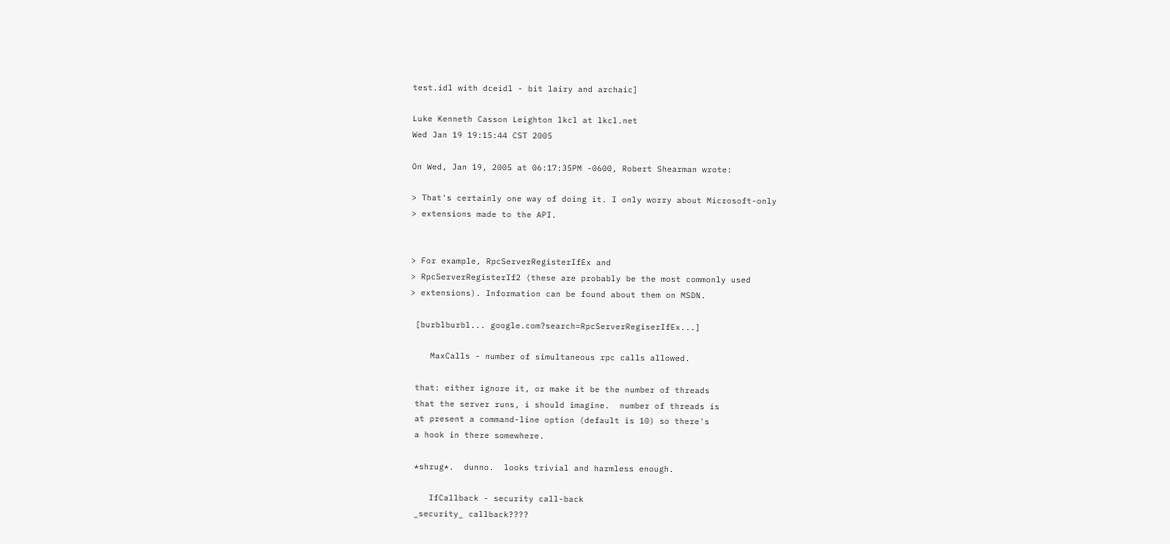test.idl with dceidl - bit lairy and archaic]

Luke Kenneth Casson Leighton lkcl at lkcl.net
Wed Jan 19 19:15:44 CST 2005

On Wed, Jan 19, 2005 at 06:17:35PM -0600, Robert Shearman wrote:

> That's certainly one way of doing it. I only worry about Microsoft-only
> extensions made to the API.


> For example, RpcServerRegisterIfEx and
> RpcServerRegisterIf2 (these are probably be the most commonly used
> extensions). Information can be found about them on MSDN.

 [burblburbl... google.com?search=RpcServerRegiserIfEx...]

    MaxCalls - number of simultaneous rpc calls allowed.

 that: either ignore it, or make it be the number of threads
 that the server runs, i should imagine.  number of threads is
 at present a command-line option (default is 10) so there's
 a hook in there somewhere.

 *shrug*.  dunno.  looks trivial and harmless enough.

    IfCallback - security call-back
 _security_ callback????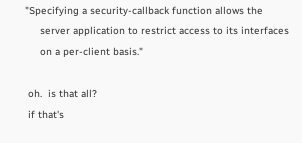"Specifying a security-callback function allows the
     server application to restrict access to its interfaces
     on a per-client basis."

 oh.  is that all?
 if that's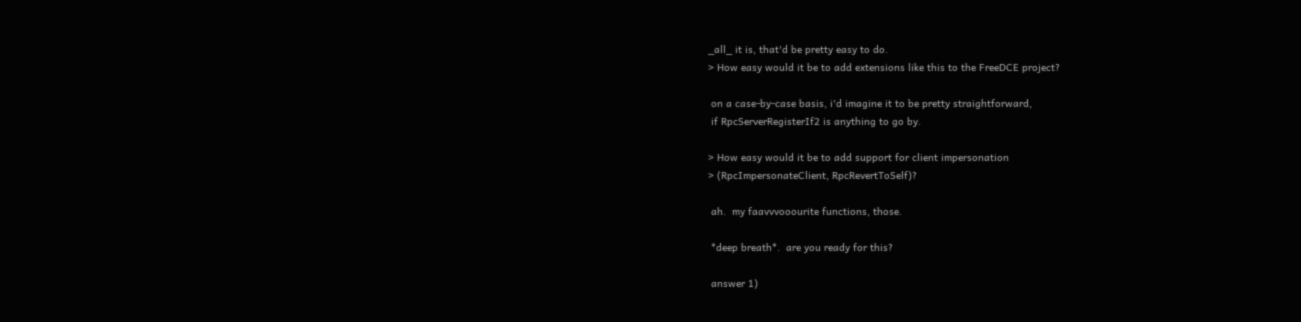_all_ it is, that'd be pretty easy to do.
> How easy would it be to add extensions like this to the FreeDCE project?

 on a case-by-case basis, i'd imagine it to be pretty straightforward,
 if RpcServerRegisterIf2 is anything to go by.

> How easy would it be to add support for client impersonation
> (RpcImpersonateClient, RpcRevertToSelf)?

 ah.  my faavvvooourite functions, those.

 *deep breath*.  are you ready for this?

 answer 1)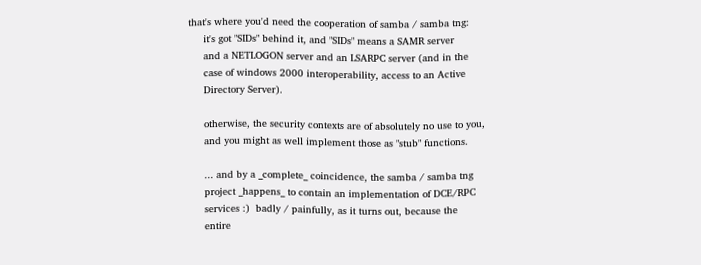that's where you'd need the cooperation of samba / samba tng:
     it's got "SIDs" behind it, and "SIDs" means a SAMR server
     and a NETLOGON server and an LSARPC server (and in the
     case of windows 2000 interoperability, access to an Active
     Directory Server).

     otherwise, the security contexts are of absolutely no use to you,
     and you might as well implement those as "stub" functions.

     ... and by a _complete_ coincidence, the samba / samba tng
     project _happens_ to contain an implementation of DCE/RPC
     services :)  badly / painfully, as it turns out, because the
     entire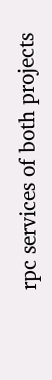rpc services of both projects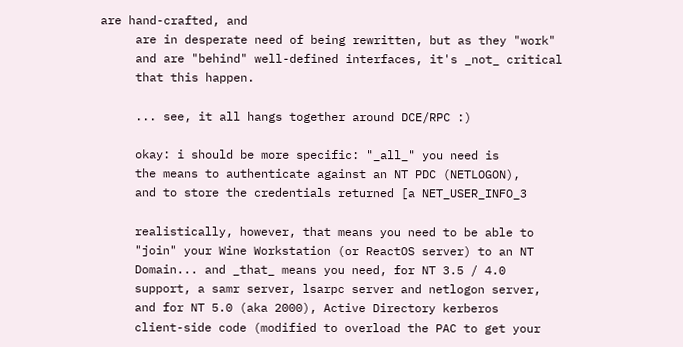are hand-crafted, and
     are in desperate need of being rewritten, but as they "work"
     and are "behind" well-defined interfaces, it's _not_ critical
     that this happen.

     ... see, it all hangs together around DCE/RPC :)

     okay: i should be more specific: "_all_" you need is
     the means to authenticate against an NT PDC (NETLOGON),
     and to store the credentials returned [a NET_USER_INFO_3

     realistically, however, that means you need to be able to
     "join" your Wine Workstation (or ReactOS server) to an NT
     Domain... and _that_ means you need, for NT 3.5 / 4.0
     support, a samr server, lsarpc server and netlogon server,
     and for NT 5.0 (aka 2000), Active Directory kerberos
     client-side code (modified to overload the PAC to get your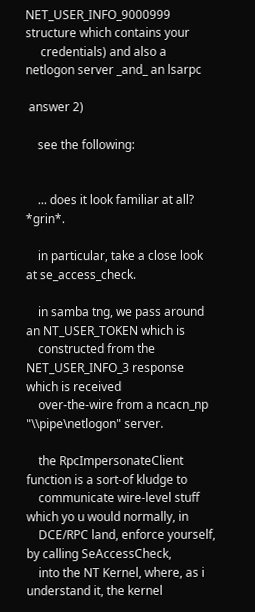NET_USER_INFO_9000999 structure which contains your
     credentials) and also a netlogon server _and_ an lsarpc

 answer 2)

    see the following:


    ... does it look familiar at all? *grin*.

    in particular, take a close look at se_access_check.

    in samba tng, we pass around an NT_USER_TOKEN which is
    constructed from the NET_USER_INFO_3 response which is received
    over-the-wire from a ncacn_np "\\pipe\netlogon" server.

    the RpcImpersonateClient function is a sort-of kludge to
    communicate wire-level stuff which yo u would normally, in
    DCE/RPC land, enforce yourself, by calling SeAccessCheck,
    into the NT Kernel, where, as i understand it, the kernel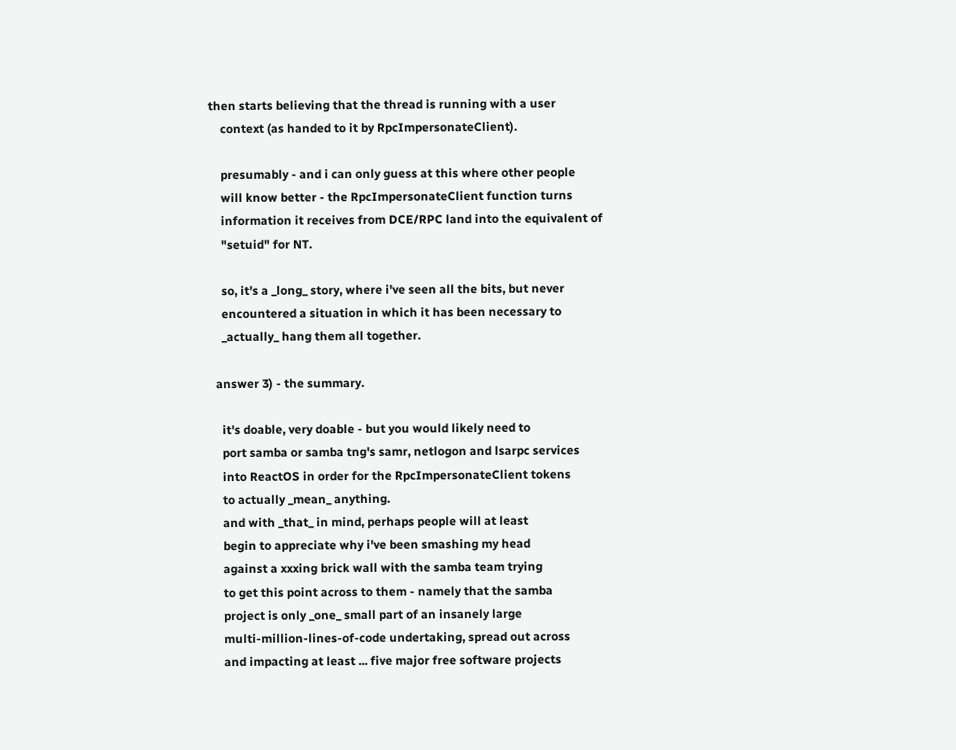then starts believing that the thread is running with a user
    context (as handed to it by RpcImpersonateClient).

    presumably - and i can only guess at this where other people
    will know better - the RpcImpersonateClient function turns
    information it receives from DCE/RPC land into the equivalent of
    "setuid" for NT.

    so, it's a _long_ story, where i've seen all the bits, but never
    encountered a situation in which it has been necessary to
    _actually_ hang them all together.

  answer 3) - the summary.

    it's doable, very doable - but you would likely need to
    port samba or samba tng's samr, netlogon and lsarpc services
    into ReactOS in order for the RpcImpersonateClient tokens
    to actually _mean_ anything.
    and with _that_ in mind, perhaps people will at least
    begin to appreciate why i've been smashing my head
    against a xxxing brick wall with the samba team trying
    to get this point across to them - namely that the samba
    project is only _one_ small part of an insanely large
    multi-million-lines-of-code undertaking, spread out across
    and impacting at least ... five major free software projects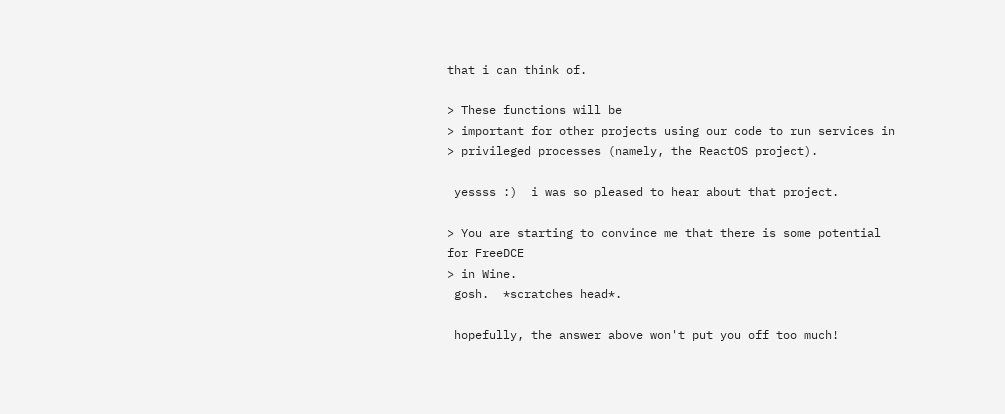that i can think of.

> These functions will be
> important for other projects using our code to run services in
> privileged processes (namely, the ReactOS project).

 yessss :)  i was so pleased to hear about that project.

> You are starting to convince me that there is some potential for FreeDCE
> in Wine.
 gosh.  *scratches head*.

 hopefully, the answer above won't put you off too much!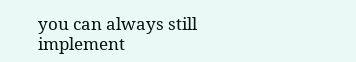you can always still implement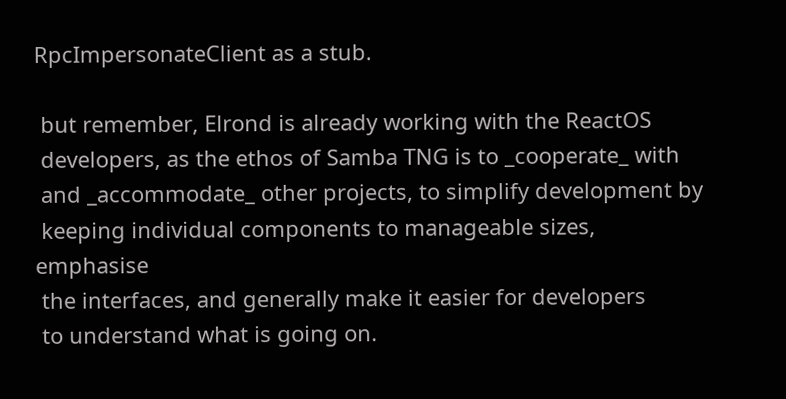RpcImpersonateClient as a stub.

 but remember, Elrond is already working with the ReactOS
 developers, as the ethos of Samba TNG is to _cooperate_ with
 and _accommodate_ other projects, to simplify development by
 keeping individual components to manageable sizes, emphasise
 the interfaces, and generally make it easier for developers
 to understand what is going on.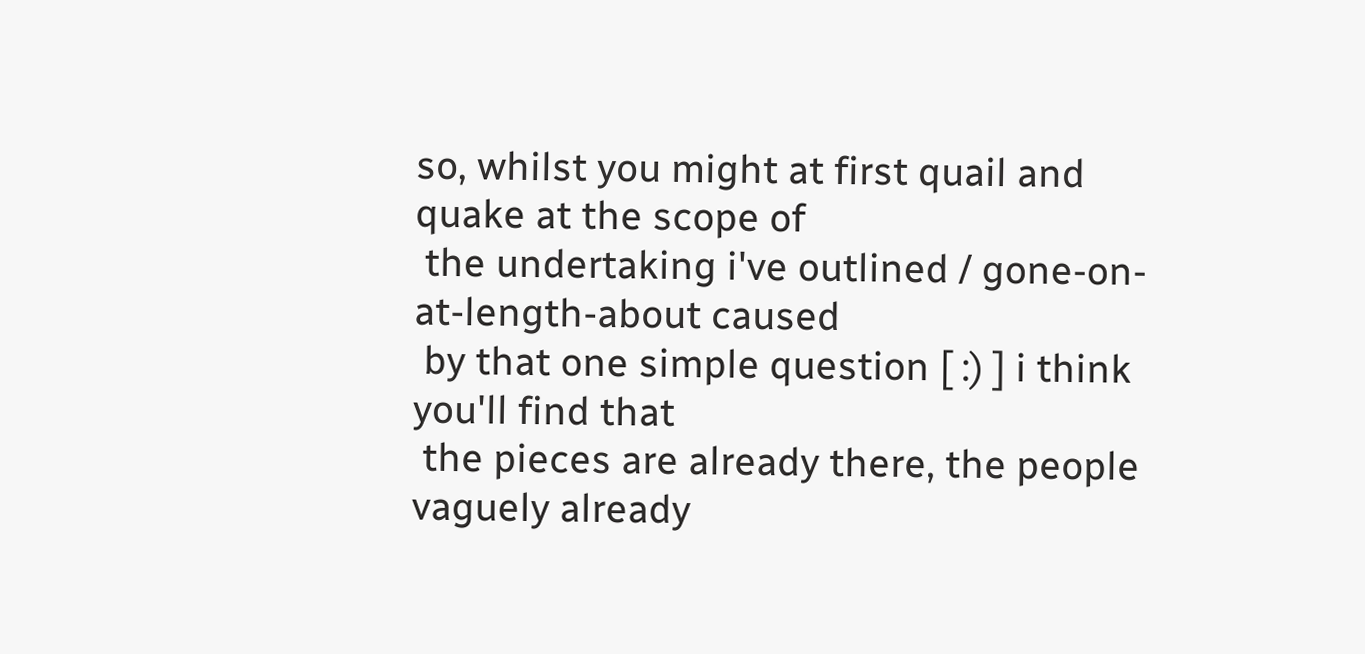so, whilst you might at first quail and quake at the scope of
 the undertaking i've outlined / gone-on-at-length-about caused
 by that one simple question [ :) ] i think you'll find that
 the pieces are already there, the people vaguely already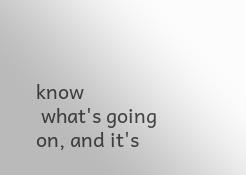know
 what's going on, and it's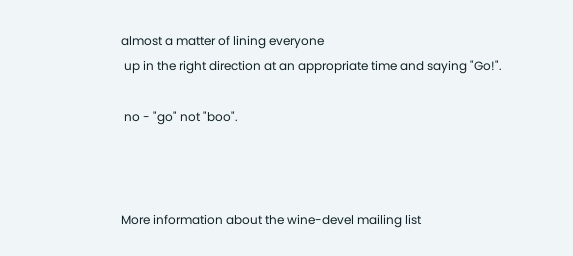almost a matter of lining everyone
 up in the right direction at an appropriate time and saying "Go!".

 no - "go" not "boo".



More information about the wine-devel mailing list